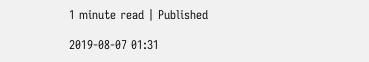1 minute read | Published

2019-08-07 01:31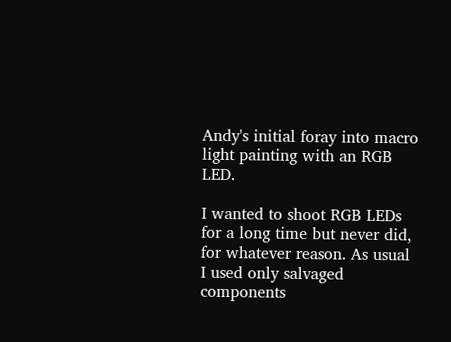Andy's initial foray into macro light painting with an RGB LED.

I wanted to shoot RGB LEDs for a long time but never did, for whatever reason. As usual I used only salvaged components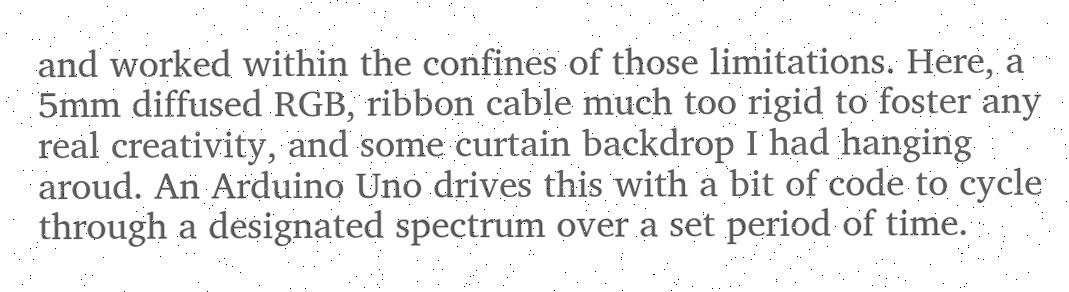and worked within the confines of those limitations. Here, a 5mm diffused RGB, ribbon cable much too rigid to foster any real creativity, and some curtain backdrop I had hanging aroud. An Arduino Uno drives this with a bit of code to cycle through a designated spectrum over a set period of time.